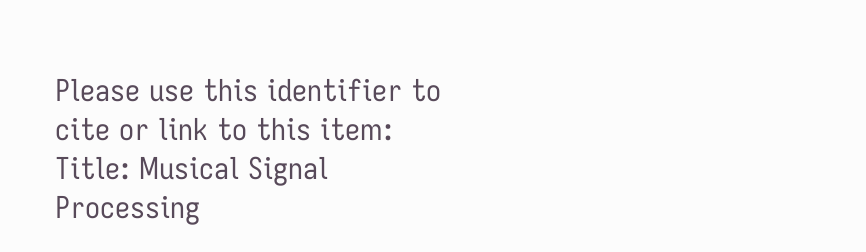Please use this identifier to cite or link to this item:
Title: Musical Signal Processing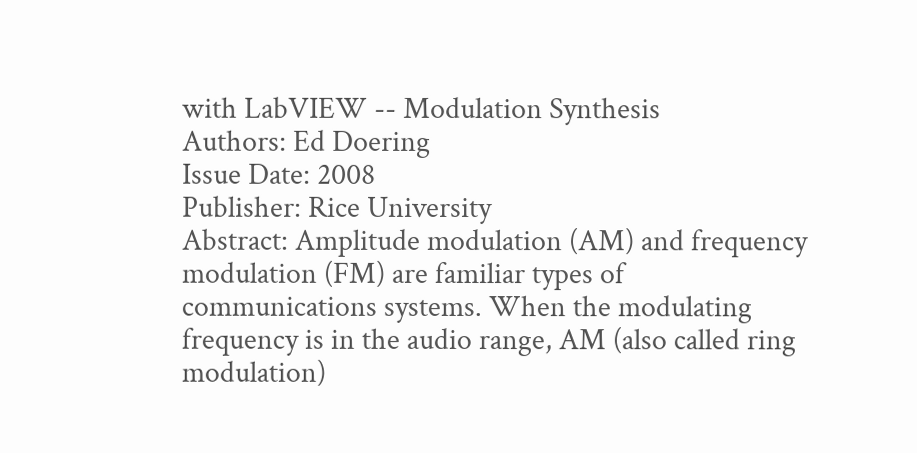with LabVIEW -- Modulation Synthesis
Authors: Ed Doering
Issue Date: 2008
Publisher: Rice University
Abstract: Amplitude modulation (AM) and frequency modulation (FM) are familiar types of communications systems. When the modulating frequency is in the audio range, AM (also called ring modulation)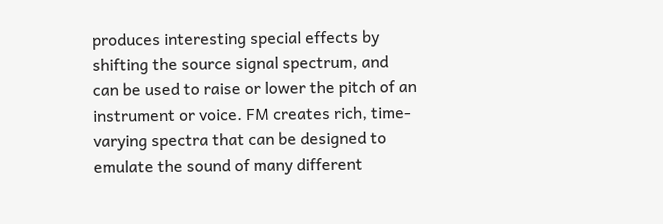produces interesting special effects by shifting the source signal spectrum, and can be used to raise or lower the pitch of an instrument or voice. FM creates rich, time-varying spectra that can be designed to emulate the sound of many different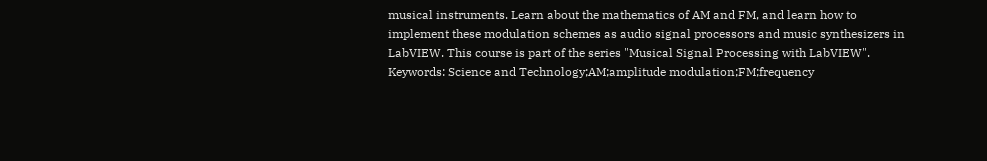musical instruments. Learn about the mathematics of AM and FM, and learn how to implement these modulation schemes as audio signal processors and music synthesizers in LabVIEW. This course is part of the series "Musical Signal Processing with LabVIEW".
Keywords: Science and Technology;AM;amplitude modulation;FM;frequency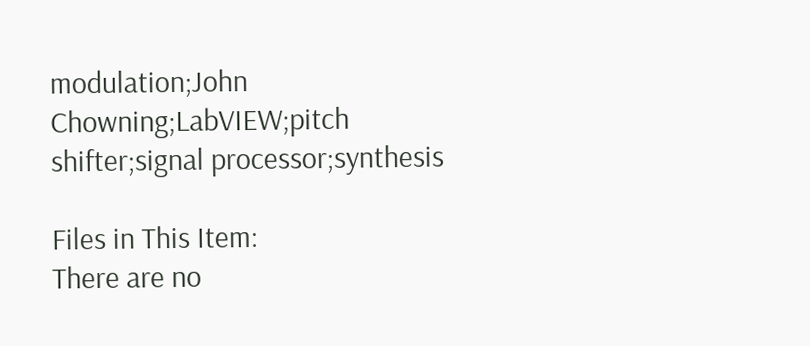modulation;John Chowning;LabVIEW;pitch shifter;signal processor;synthesis

Files in This Item:
There are no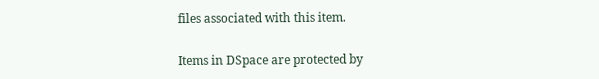files associated with this item.

Items in DSpace are protected by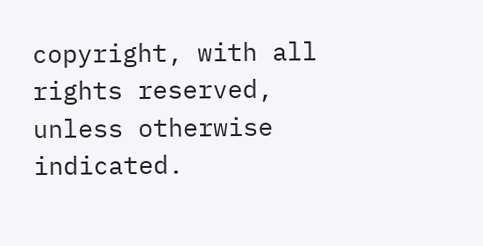copyright, with all rights reserved, unless otherwise indicated.